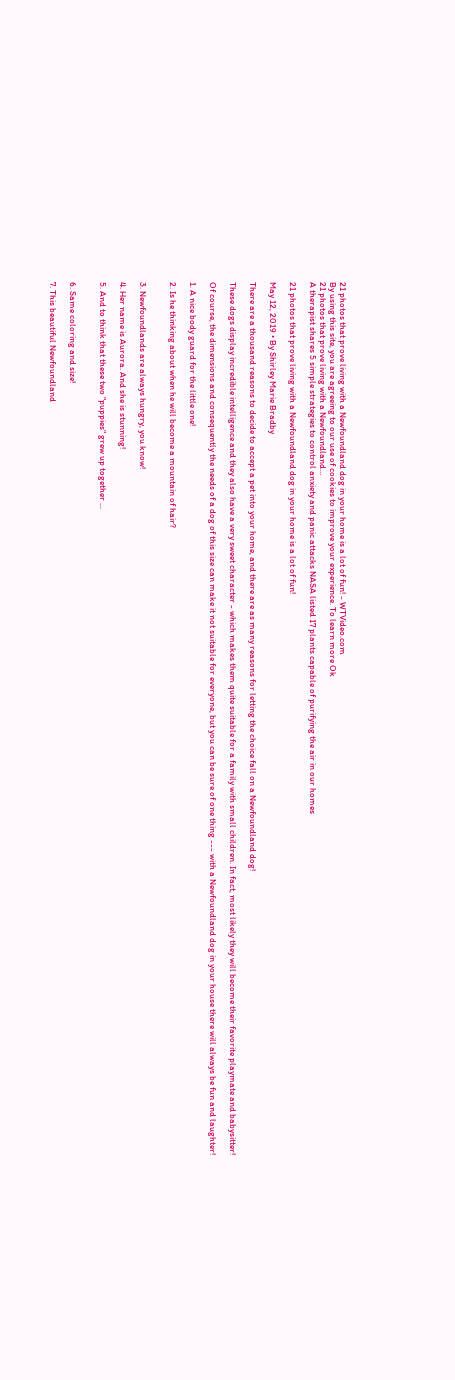21 photos that prove living with a Newfoundland dog in your home is a lot of fun! - WTVideo.com
By using this site, you are agreeing to our use of cookies to improve your experience. To learn more Ok
21 photos that prove living with a Newfoundland…
A therapist shares 5 simple strategies to control anxiety and panic attacks NASA listed 17 plants capable of purifying the air in our homes

21 photos that prove living with a Newfoundland dog in your home is a lot of fun!

May 12, 2019 • By Shirley Marie Bradby

There are a thousand reasons to decide to accept a pet into your home, and there are as many reasons for letting the choice fall on a Newfoundland dog!

These dogs display incredible intelligence and they also have a very sweet character - which makes them quite suitable for a family with small children. In fact, most likely they will become their favorite playmate and babysitter!

Of course, the dimensions and consequently the needs of a dog of this size can make it not suitable for everyone, but you can be sure of one thing --- with a Newfoundland dog in your house there will always be fun and laughter!

1. A nice body guard for the little one!

2. Is he thinking about when he will become a mountain of hair?


3. Newfoundlands are always hungry, you know!

4. Her name is Aurora. And she is stunning!

5. And to think that these two "puppies" grew up together ...


6. Same coloring and size!

7. This beautiful Newfoundland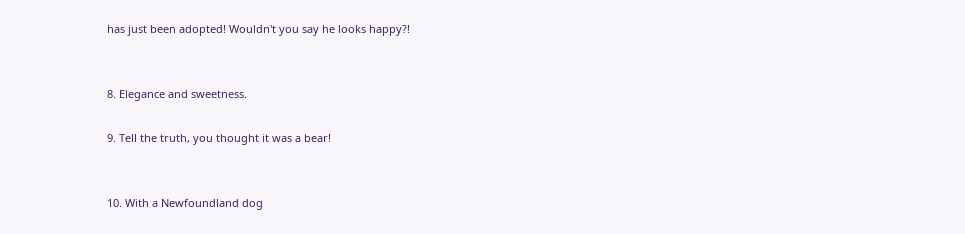has just been adopted! Wouldn't you say he looks happy?!


8. Elegance and sweetness.

9. Tell the truth, you thought it was a bear!


10. With a Newfoundland dog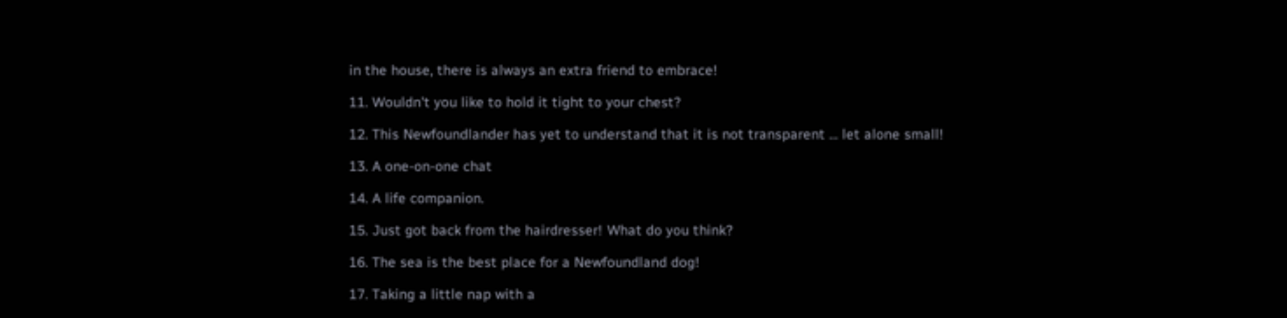in the house, there is always an extra friend to embrace!

11. Wouldn't you like to hold it tight to your chest?

12. This Newfoundlander has yet to understand that it is not transparent ... let alone small!

13. A one-on-one chat

14. A life companion.

15. Just got back from the hairdresser! What do you think?

16. The sea is the best place for a Newfoundland dog!

17. Taking a little nap with a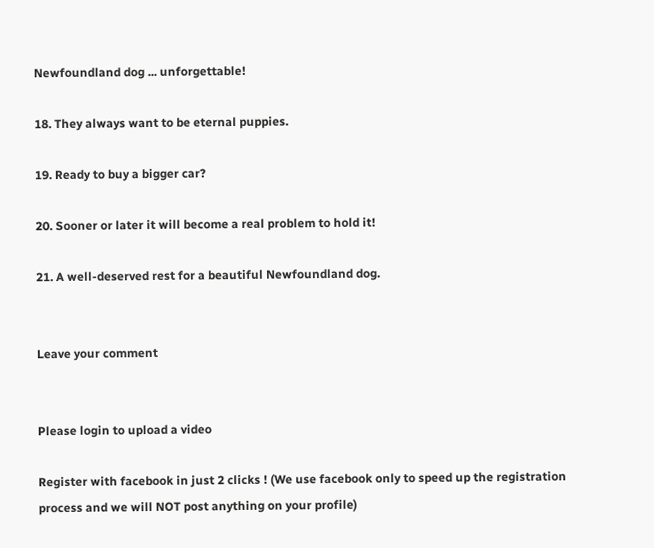Newfoundland dog ... unforgettable!

18. They always want to be eternal puppies.

19. Ready to buy a bigger car?

20. Sooner or later it will become a real problem to hold it!

21. A well-deserved rest for a beautiful Newfoundland dog.


Leave your comment


Please login to upload a video

Register with facebook in just 2 clicks ! (We use facebook only to speed up the registration process and we will NOT post anything on your profile)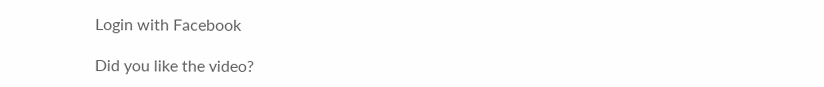Login with Facebook

Did you like the video?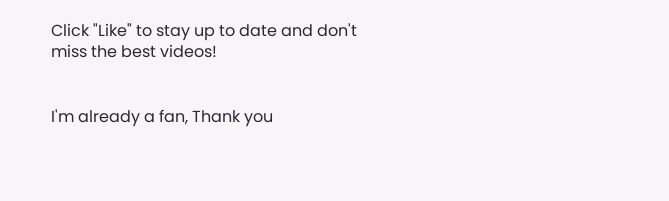Click "Like" to stay up to date and don't miss the best videos!


I'm already a fan, Thank you